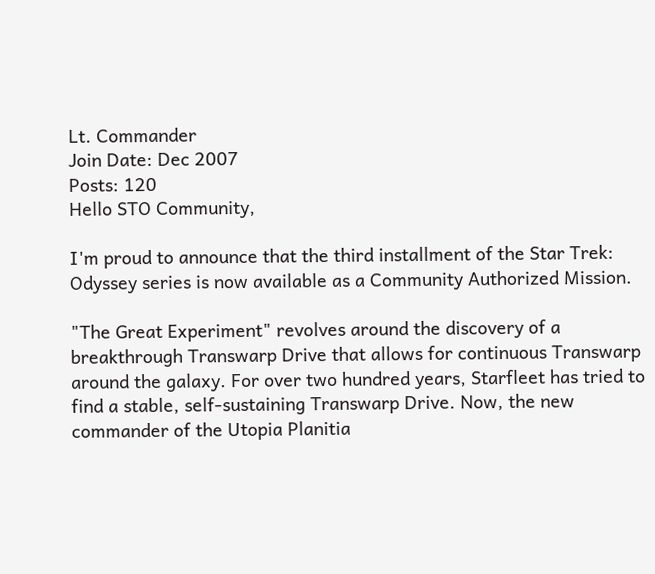Lt. Commander
Join Date: Dec 2007
Posts: 120
Hello STO Community,

I'm proud to announce that the third installment of the Star Trek: Odyssey series is now available as a Community Authorized Mission.

"The Great Experiment" revolves around the discovery of a breakthrough Transwarp Drive that allows for continuous Transwarp around the galaxy. For over two hundred years, Starfleet has tried to find a stable, self-sustaining Transwarp Drive. Now, the new commander of the Utopia Planitia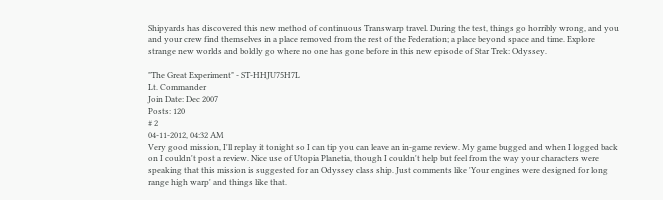Shipyards has discovered this new method of continuous Transwarp travel. During the test, things go horribly wrong, and you and your crew find themselves in a place removed from the rest of the Federation; a place beyond space and time. Explore strange new worlds and boldly go where no one has gone before in this new episode of Star Trek: Odyssey.

"The Great Experiment" - ST-HHJU75H7L
Lt. Commander
Join Date: Dec 2007
Posts: 120
# 2
04-11-2012, 04:32 AM
Very good mission, I'll replay it tonight so I can tip you can leave an in-game review. My game bugged and when I logged back on I couldn't post a review. Nice use of Utopia Planetia, though I couldn't help but feel from the way your characters were speaking that this mission is suggested for an Odyssey class ship. Just comments like 'Your engines were designed for long range high warp' and things like that.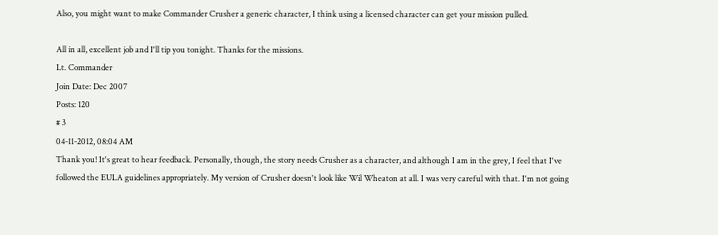Also, you might want to make Commander Crusher a generic character, I think using a licensed character can get your mission pulled.

All in all, excellent job and I'll tip you tonight. Thanks for the missions.
Lt. Commander
Join Date: Dec 2007
Posts: 120
# 3
04-11-2012, 08:04 AM
Thank you! It's great to hear feedback. Personally, though, the story needs Crusher as a character, and although I am in the grey, I feel that I've followed the EULA guidelines appropriately. My version of Crusher doesn't look like Wil Wheaton at all. I was very careful with that. I'm not going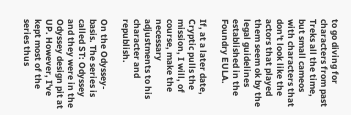to go diving for characters from past Treks all the time, but small cameos with characters that don't look like the actors that played them seem ok by the legal guidelines established in the Foundry EULA.

If, at a later date, Cryptic pulls the mission, I will, of course, make the necessary adjustments to his character and republish.

On the Odyssey-basis. The series is called ST: Odyssey and they were in the Odyssey design pit at UP. However, I've kept most of the series thus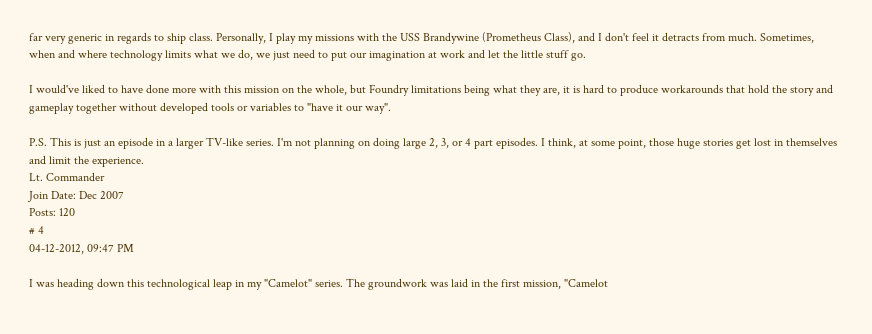far very generic in regards to ship class. Personally, I play my missions with the USS Brandywine (Prometheus Class), and I don't feel it detracts from much. Sometimes, when and where technology limits what we do, we just need to put our imagination at work and let the little stuff go.

I would've liked to have done more with this mission on the whole, but Foundry limitations being what they are, it is hard to produce workarounds that hold the story and gameplay together without developed tools or variables to "have it our way".

P.S. This is just an episode in a larger TV-like series. I'm not planning on doing large 2, 3, or 4 part episodes. I think, at some point, those huge stories get lost in themselves and limit the experience.
Lt. Commander
Join Date: Dec 2007
Posts: 120
# 4
04-12-2012, 09:47 PM

I was heading down this technological leap in my "Camelot" series. The groundwork was laid in the first mission, "Camelot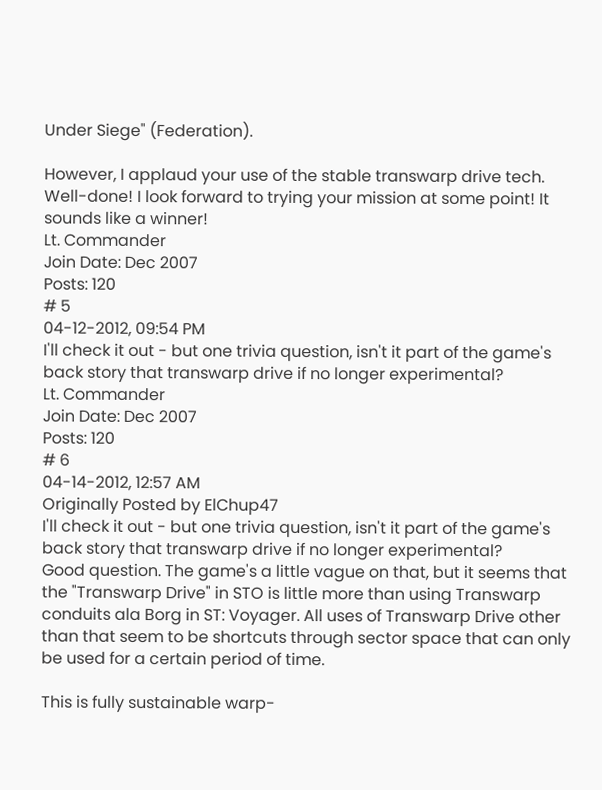Under Siege" (Federation).

However, I applaud your use of the stable transwarp drive tech. Well-done! I look forward to trying your mission at some point! It sounds like a winner!
Lt. Commander
Join Date: Dec 2007
Posts: 120
# 5
04-12-2012, 09:54 PM
I'll check it out - but one trivia question, isn't it part of the game's back story that transwarp drive if no longer experimental?
Lt. Commander
Join Date: Dec 2007
Posts: 120
# 6
04-14-2012, 12:57 AM
Originally Posted by ElChup47
I'll check it out - but one trivia question, isn't it part of the game's back story that transwarp drive if no longer experimental?
Good question. The game's a little vague on that, but it seems that the "Transwarp Drive" in STO is little more than using Transwarp conduits ala Borg in ST: Voyager. All uses of Transwarp Drive other than that seem to be shortcuts through sector space that can only be used for a certain period of time.

This is fully sustainable warp-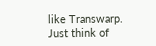like Transwarp. Just think of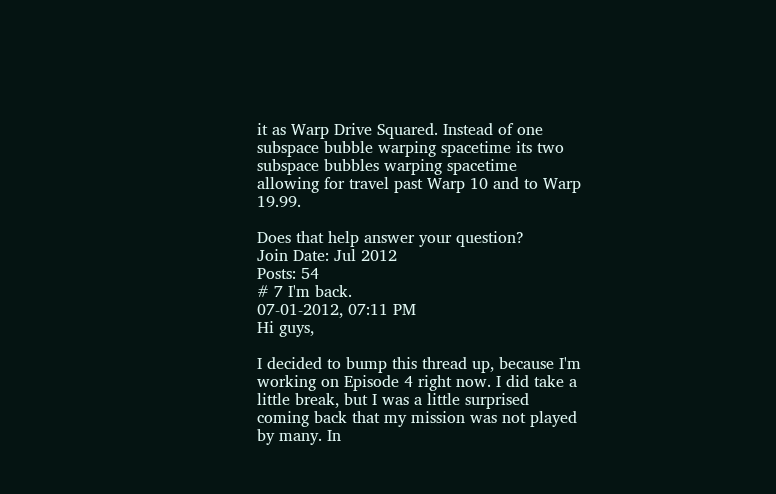it as Warp Drive Squared. Instead of one subspace bubble warping spacetime its two subspace bubbles warping spacetime allowing for travel past Warp 10 and to Warp 19.99.

Does that help answer your question?
Join Date: Jul 2012
Posts: 54
# 7 I'm back.
07-01-2012, 07:11 PM
Hi guys,

I decided to bump this thread up, because I'm working on Episode 4 right now. I did take a little break, but I was a little surprised coming back that my mission was not played by many. In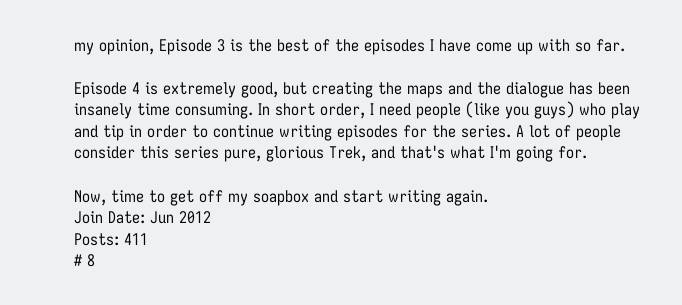my opinion, Episode 3 is the best of the episodes I have come up with so far.

Episode 4 is extremely good, but creating the maps and the dialogue has been insanely time consuming. In short order, I need people (like you guys) who play and tip in order to continue writing episodes for the series. A lot of people consider this series pure, glorious Trek, and that's what I'm going for.

Now, time to get off my soapbox and start writing again.
Join Date: Jun 2012
Posts: 411
# 8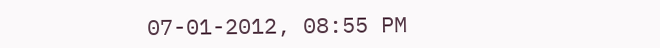07-01-2012, 08:55 PM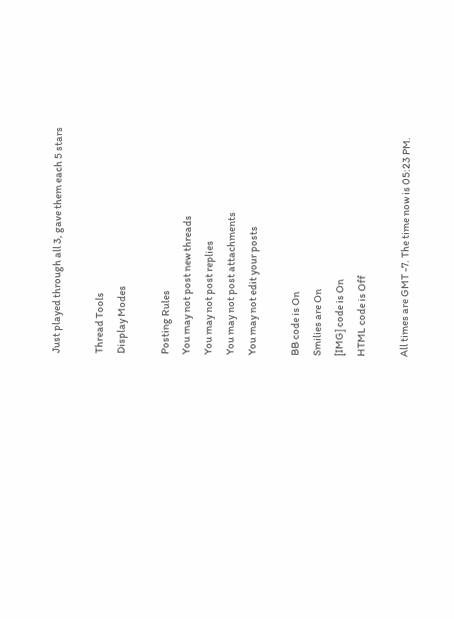Just played through all 3, gave them each 5 stars

Thread Tools
Display Modes

Posting Rules
You may not post new threads
You may not post replies
You may not post attachments
You may not edit your posts

BB code is On
Smilies are On
[IMG] code is On
HTML code is Off

All times are GMT -7. The time now is 05:23 PM.